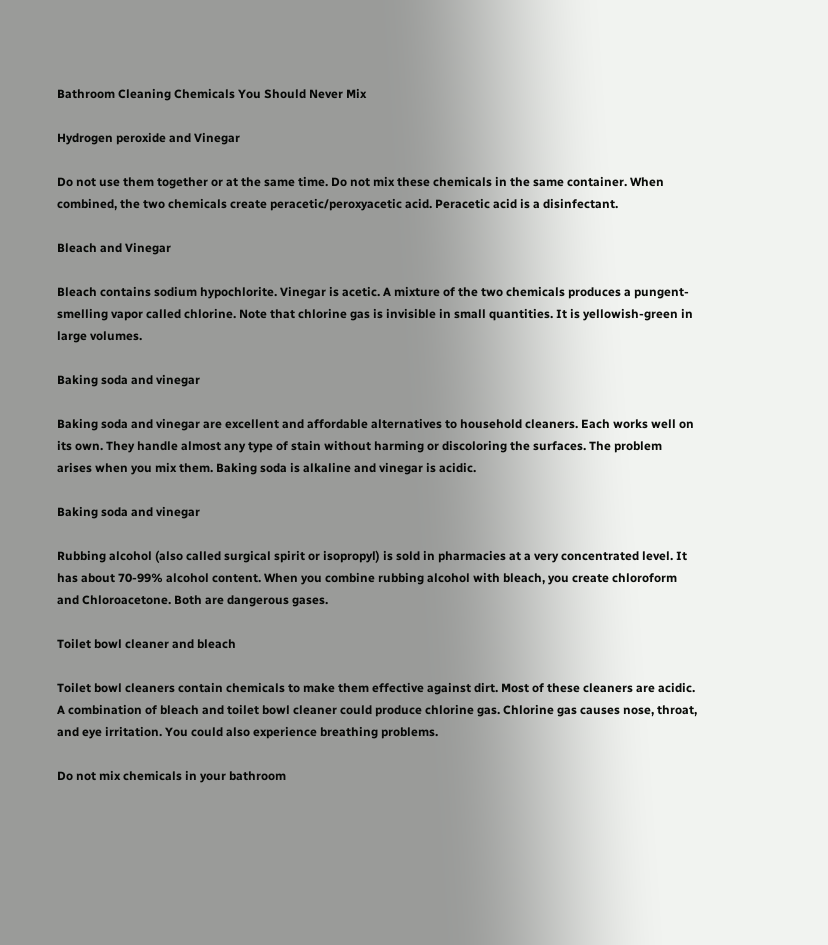Bathroom Cleaning Chemicals You Should Never Mix

Hydrogen peroxide and Vinegar

Do not use them together or at the same time. Do not mix these chemicals in the same container. When combined, the two chemicals create peracetic/peroxyacetic acid. Peracetic acid is a disinfectant.

Bleach and Vinegar

Bleach contains sodium hypochlorite. Vinegar is acetic. A mixture of the two chemicals produces a pungent-smelling vapor called chlorine. Note that chlorine gas is invisible in small quantities. It is yellowish-green in large volumes.

Baking soda and vinegar

Baking soda and vinegar are excellent and affordable alternatives to household cleaners. Each works well on its own. They handle almost any type of stain without harming or discoloring the surfaces. The problem arises when you mix them. Baking soda is alkaline and vinegar is acidic.

Baking soda and vinegar

Rubbing alcohol (also called surgical spirit or isopropyl) is sold in pharmacies at a very concentrated level. It has about 70-99% alcohol content. When you combine rubbing alcohol with bleach, you create chloroform and Chloroacetone. Both are dangerous gases.

Toilet bowl cleaner and bleach

Toilet bowl cleaners contain chemicals to make them effective against dirt. Most of these cleaners are acidic. A combination of bleach and toilet bowl cleaner could produce chlorine gas. Chlorine gas causes nose, throat, and eye irritation. You could also experience breathing problems.

Do not mix chemicals in your bathroom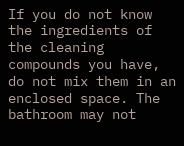If you do not know the ingredients of the cleaning compounds you have, do not mix them in an enclosed space. The bathroom may not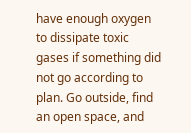have enough oxygen to dissipate toxic gases if something did not go according to plan. Go outside, find an open space, and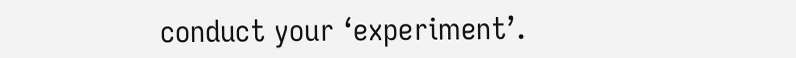conduct your ‘experiment’.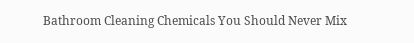Bathroom Cleaning Chemicals You Should Never Mix